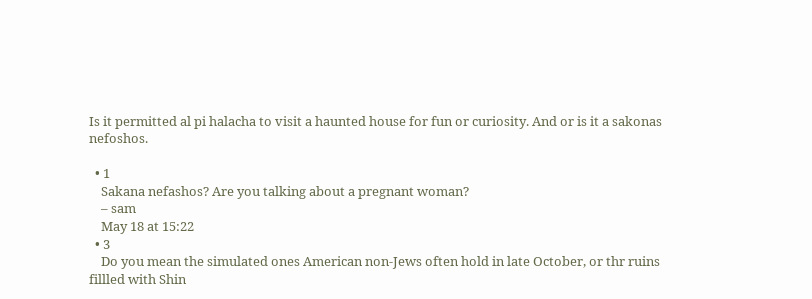Is it permitted al pi halacha to visit a haunted house for fun or curiosity. And or is it a sakonas nefoshos.

  • 1
    Sakana nefashos? Are you talking about a pregnant woman?
    – sam
    May 18 at 15:22
  • 3
    Do you mean the simulated ones American non-Jews often hold in late October, or thr ruins fillled with Shin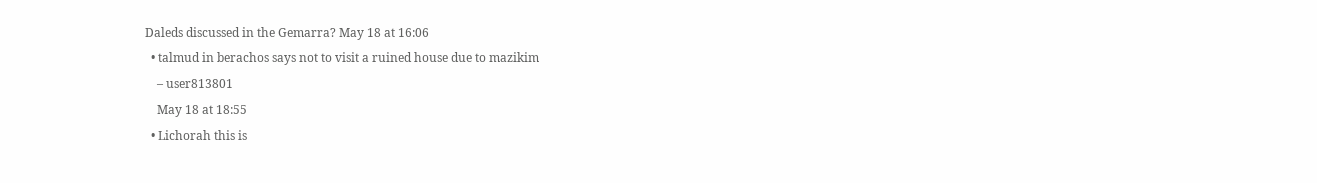Daleds discussed in the Gemarra? May 18 at 16:06
  • talmud in berachos says not to visit a ruined house due to mazikim
    – user813801
    May 18 at 18:55
  • Lichorah this is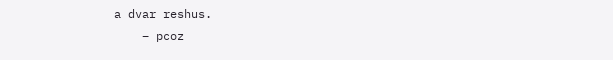a dvar reshus.
    – pcoz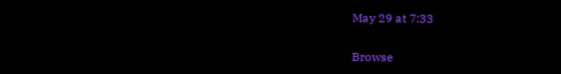May 29 at 7:33


Browse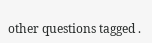other questions tagged .